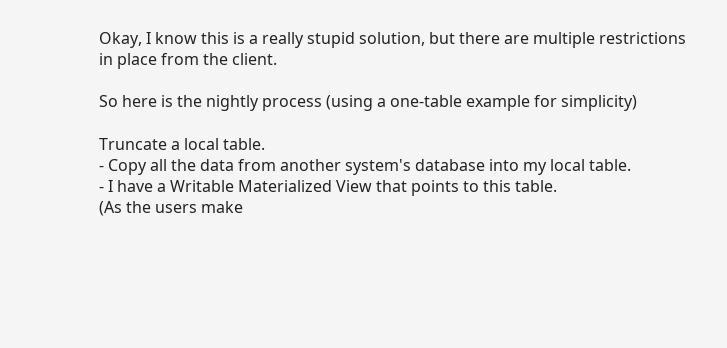Okay, I know this is a really stupid solution, but there are multiple restrictions in place from the client.

So here is the nightly process (using a one-table example for simplicity)

Truncate a local table.
- Copy all the data from another system's database into my local table.
- I have a Writable Materialized View that points to this table.
(As the users make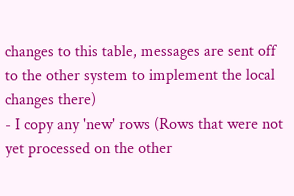changes to this table, messages are sent off to the other system to implement the local changes there)
- I copy any 'new' rows (Rows that were not yet processed on the other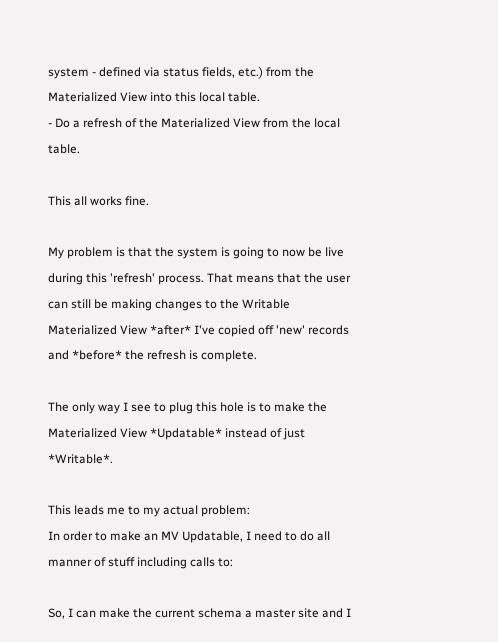system - defined via status fields, etc.) from the Materialized View into this local table.
- Do a refresh of the Materialized View from the local table.

This all works fine.

My problem is that the system is going to now be live during this 'refresh' process. That means that the user can still be making changes to the Writable Materialized View *after* I've copied off 'new' records and *before* the refresh is complete.

The only way I see to plug this hole is to make the Materialized View *Updatable* instead of just *Writable*.

This leads me to my actual problem:
In order to make an MV Updatable, I need to do all manner of stuff including calls to:

So, I can make the current schema a master site and I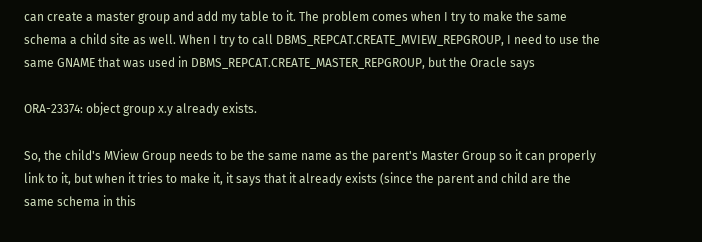can create a master group and add my table to it. The problem comes when I try to make the same schema a child site as well. When I try to call DBMS_REPCAT.CREATE_MVIEW_REPGROUP, I need to use the same GNAME that was used in DBMS_REPCAT.CREATE_MASTER_REPGROUP, but the Oracle says

ORA-23374: object group x.y already exists.

So, the child's MView Group needs to be the same name as the parent's Master Group so it can properly link to it, but when it tries to make it, it says that it already exists (since the parent and child are the same schema in this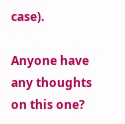case).

Anyone have any thoughts on this one?